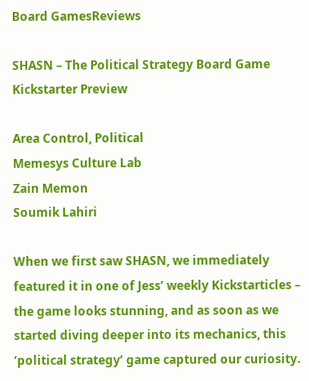Board GamesReviews

SHASN – The Political Strategy Board Game Kickstarter Preview

Area Control, Political
Memesys Culture Lab
Zain Memon
Soumik Lahiri

When we first saw SHASN, we immediately featured it in one of Jess’ weekly Kickstarticles – the game looks stunning, and as soon as we started diving deeper into its mechanics, this ‘political strategy’ game captured our curiosity.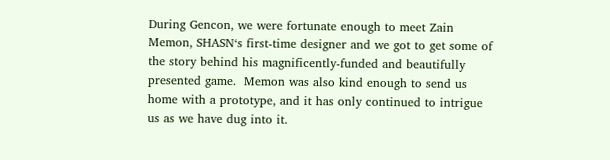During Gencon, we were fortunate enough to meet Zain Memon, SHASN‘s first-time designer and we got to get some of the story behind his magnificently-funded and beautifully presented game.  Memon was also kind enough to send us home with a prototype, and it has only continued to intrigue us as we have dug into it.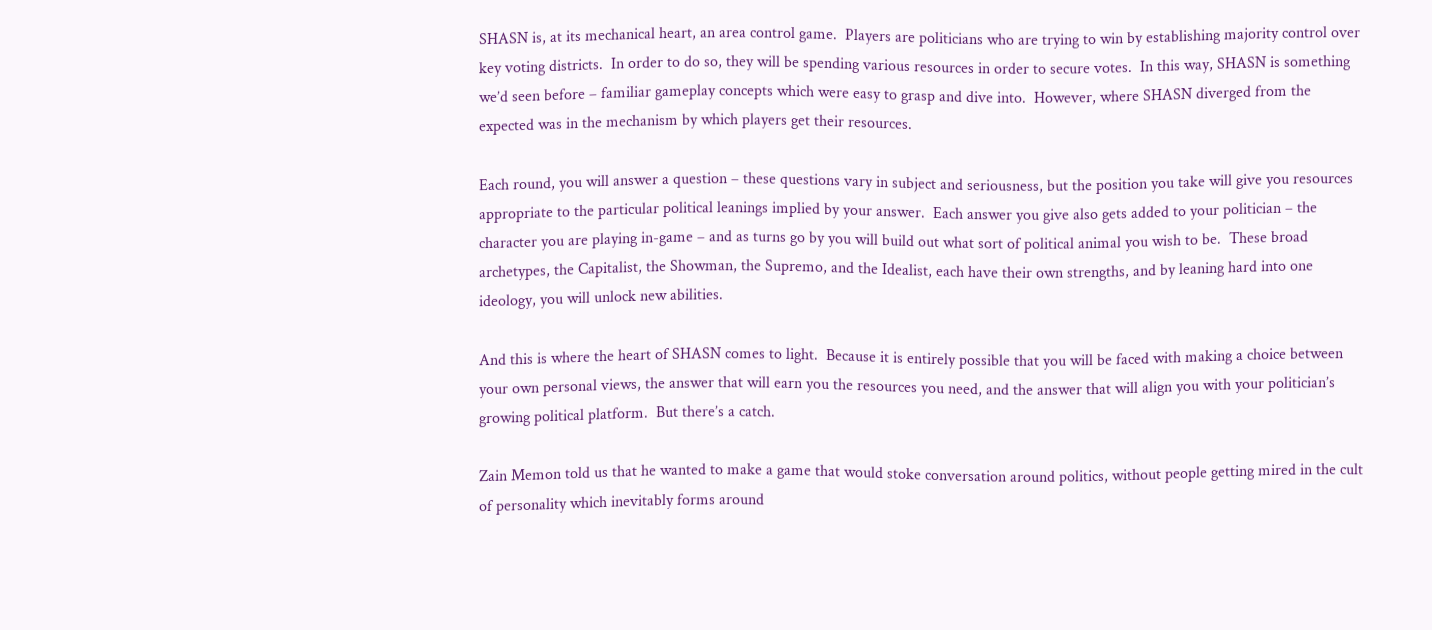SHASN is, at its mechanical heart, an area control game.  Players are politicians who are trying to win by establishing majority control over key voting districts.  In order to do so, they will be spending various resources in order to secure votes.  In this way, SHASN is something we’d seen before – familiar gameplay concepts which were easy to grasp and dive into.  However, where SHASN diverged from the expected was in the mechanism by which players get their resources.

Each round, you will answer a question – these questions vary in subject and seriousness, but the position you take will give you resources appropriate to the particular political leanings implied by your answer.  Each answer you give also gets added to your politician – the character you are playing in-game – and as turns go by you will build out what sort of political animal you wish to be.  These broad archetypes, the Capitalist, the Showman, the Supremo, and the Idealist, each have their own strengths, and by leaning hard into one ideology, you will unlock new abilities.

And this is where the heart of SHASN comes to light.  Because it is entirely possible that you will be faced with making a choice between your own personal views, the answer that will earn you the resources you need, and the answer that will align you with your politician’s growing political platform.  But there’s a catch.

Zain Memon told us that he wanted to make a game that would stoke conversation around politics, without people getting mired in the cult of personality which inevitably forms around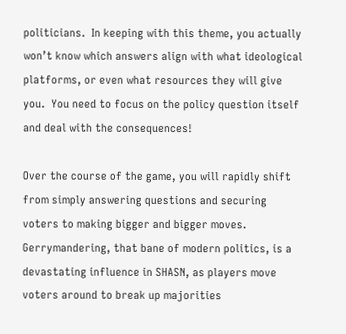politicians.  In keeping with this theme, you actually won’t know which answers align with what ideological platforms, or even what resources they will give you.  You need to focus on the policy question itself and deal with the consequences!

Over the course of the game, you will rapidly shift from simply answering questions and securing voters to making bigger and bigger moves.  Gerrymandering, that bane of modern politics, is a devastating influence in SHASN, as players move voters around to break up majorities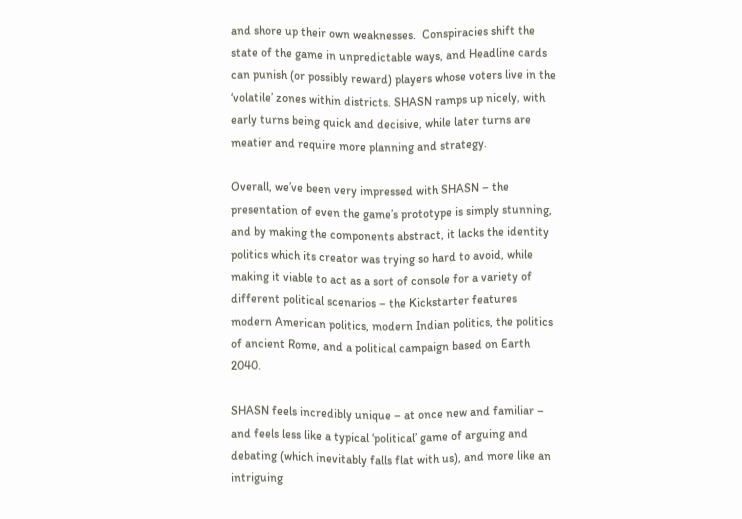and shore up their own weaknesses.  Conspiracies shift the state of the game in unpredictable ways, and Headline cards can punish (or possibly reward) players whose voters live in the ‘volatile’ zones within districts. SHASN ramps up nicely, with early turns being quick and decisive, while later turns are meatier and require more planning and strategy.

Overall, we’ve been very impressed with SHASN – the presentation of even the game’s prototype is simply stunning, and by making the components abstract, it lacks the identity politics which its creator was trying so hard to avoid, while making it viable to act as a sort of console for a variety of different political scenarios – the Kickstarter features modern American politics, modern Indian politics, the politics of ancient Rome, and a political campaign based on Earth 2040.

SHASN feels incredibly unique – at once new and familiar – and feels less like a typical ‘political’ game of arguing and debating (which inevitably falls flat with us), and more like an intriguing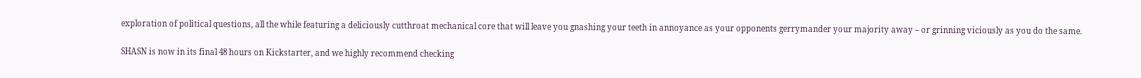exploration of political questions, all the while featuring a deliciously cutthroat mechanical core that will leave you gnashing your teeth in annoyance as your opponents gerrymander your majority away – or grinning viciously as you do the same.

SHASN is now in its final 48 hours on Kickstarter, and we highly recommend checking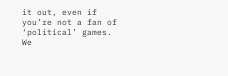it out, even if you’re not a fan of ‘political’ games.  We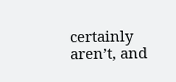certainly aren’t, and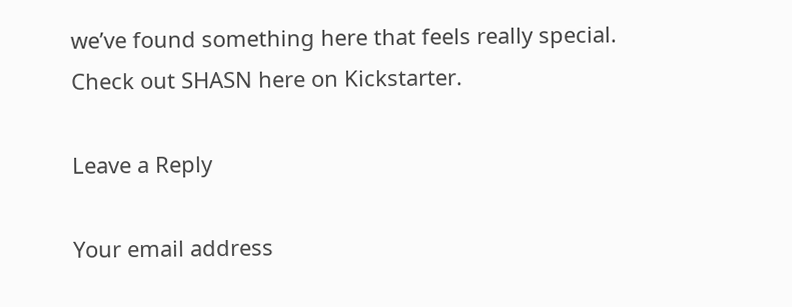we’ve found something here that feels really special. Check out SHASN here on Kickstarter.

Leave a Reply

Your email address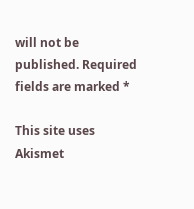will not be published. Required fields are marked *

This site uses Akismet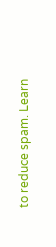to reduce spam. Learn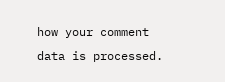how your comment data is processed.